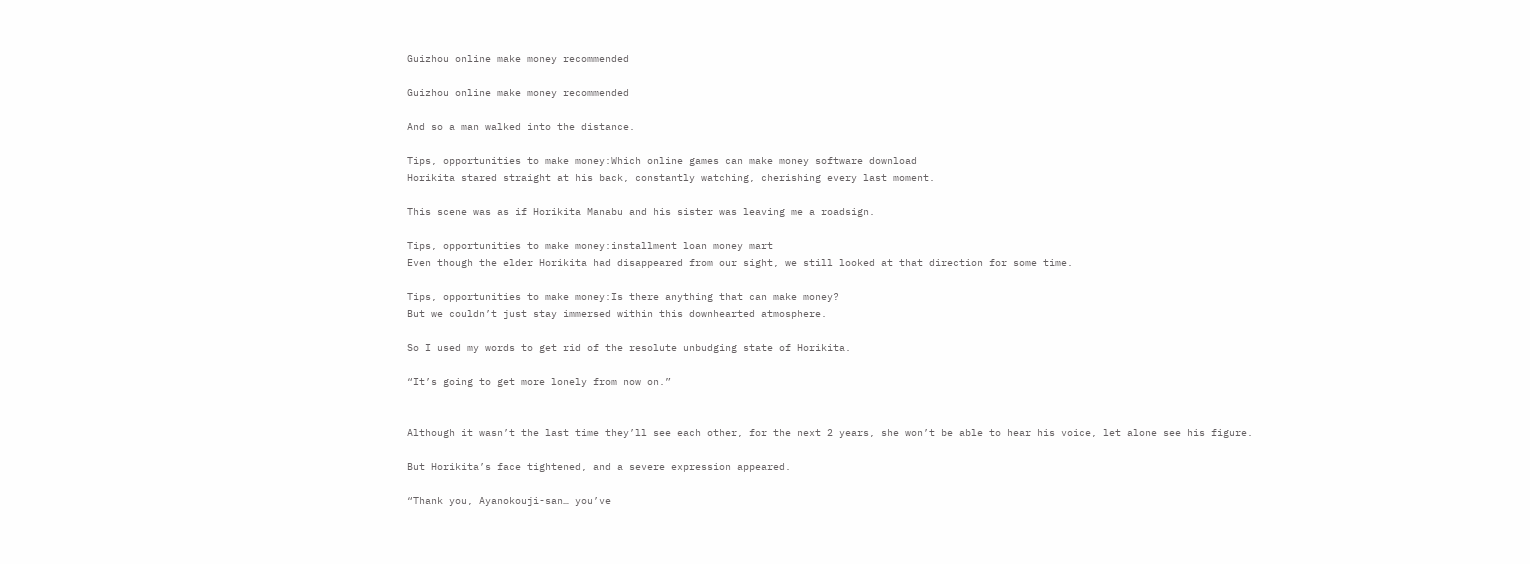Guizhou online make money recommended

Guizhou online make money recommended

And so a man walked into the distance.

Tips, opportunities to make money:Which online games can make money software download
Horikita stared straight at his back, constantly watching, cherishing every last moment.

This scene was as if Horikita Manabu and his sister was leaving me a roadsign.

Tips, opportunities to make money:installment loan money mart
Even though the elder Horikita had disappeared from our sight, we still looked at that direction for some time.

Tips, opportunities to make money:Is there anything that can make money?
But we couldn’t just stay immersed within this downhearted atmosphere.

So I used my words to get rid of the resolute unbudging state of Horikita.

“It’s going to get more lonely from now on.”


Although it wasn’t the last time they’ll see each other, for the next 2 years, she won’t be able to hear his voice, let alone see his figure.

But Horikita’s face tightened, and a severe expression appeared.

“Thank you, Ayanokouji-san… you’ve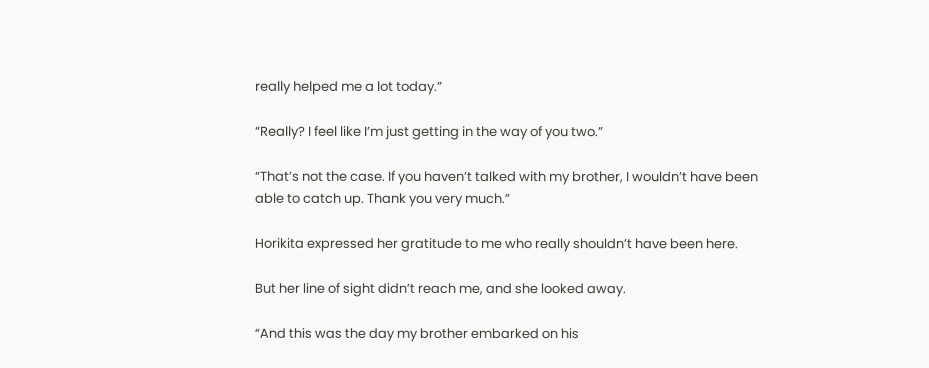really helped me a lot today.”

“Really? I feel like I’m just getting in the way of you two.”

“That’s not the case. If you haven’t talked with my brother, I wouldn’t have been able to catch up. Thank you very much.”

Horikita expressed her gratitude to me who really shouldn’t have been here.

But her line of sight didn’t reach me, and she looked away.

“And this was the day my brother embarked on his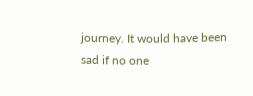journey. It would have been sad if no one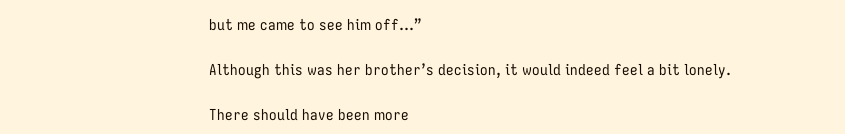but me came to see him off…”

Although this was her brother’s decision, it would indeed feel a bit lonely.

There should have been more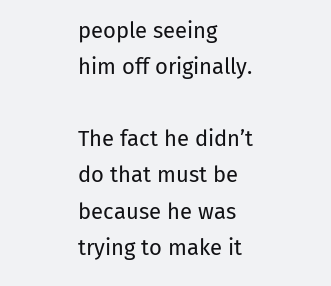people seeing him off originally.

The fact he didn’t do that must be because he was trying to make it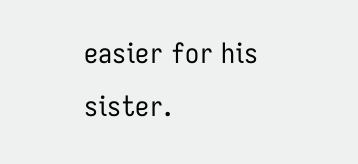easier for his sister.